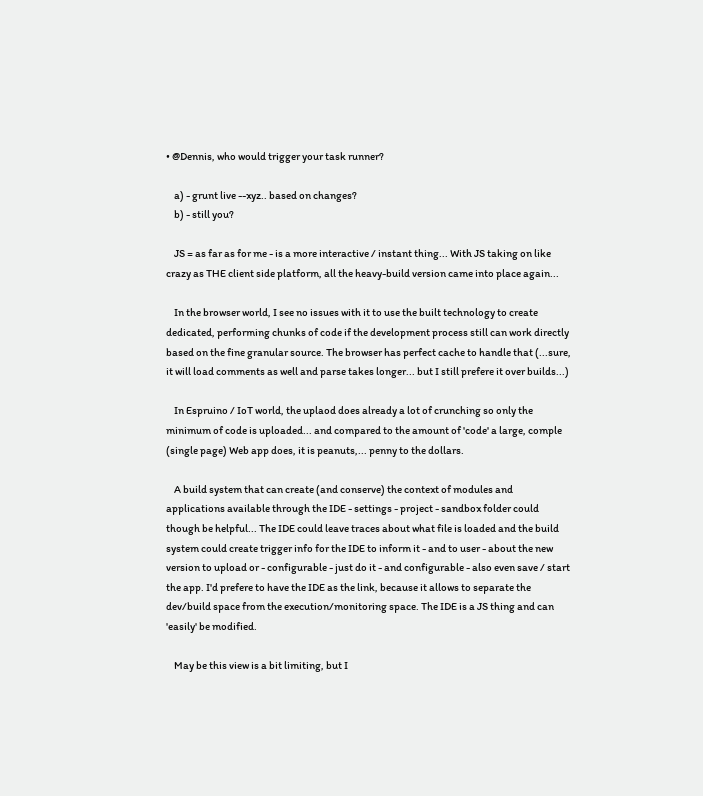• @Dennis, who would trigger your task runner?

    a) - grunt live --xyz.. based on changes?
    b) - still you?

    JS = as far as for me - is a more interactive / instant thing... With JS taking on like crazy as THE client side platform, all the heavy-build version came into place again...

    In the browser world, I see no issues with it to use the built technology to create dedicated, performing chunks of code if the development process still can work directly based on the fine granular source. The browser has perfect cache to handle that (...sure, it will load comments as well and parse takes longer... but I still prefere it over builds...)

    In Espruino / IoT world, the uplaod does already a lot of crunching so only the minimum of code is uploaded... and compared to the amount of 'code' a large, comple (single page) Web app does, it is peanuts,... penny to the dollars.

    A build system that can create (and conserve) the context of modules and applications available through the IDE - settings - project - sandbox folder could though be helpful... The IDE could leave traces about what file is loaded and the build system could create trigger info for the IDE to inform it - and to user - about the new version to upload or - configurable - just do it - and configurable - also even save / start the app. I'd prefere to have the IDE as the link, because it allows to separate the dev/build space from the execution/monitoring space. The IDE is a JS thing and can 'easily' be modified.

    May be this view is a bit limiting, but I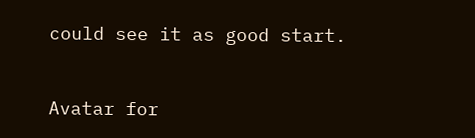could see it as good start.


Avatar for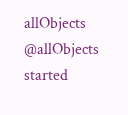allObjects @allObjects started